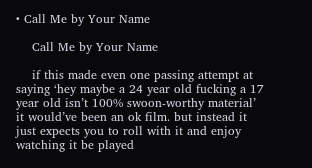• Call Me by Your Name

    Call Me by Your Name

    if this made even one passing attempt at saying ‘hey maybe a 24 year old fucking a 17 year old isn’t 100% swoon-worthy material’ it would’ve been an ok film. but instead it just expects you to roll with it and enjoy watching it be played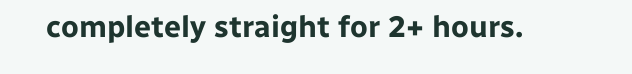completely straight for 2+ hours.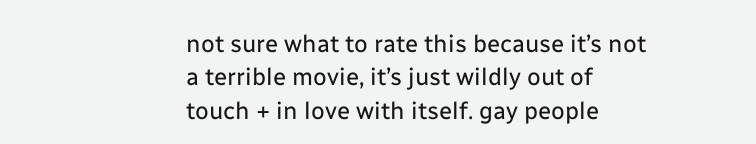not sure what to rate this because it’s not a terrible movie, it’s just wildly out of touch + in love with itself. gay people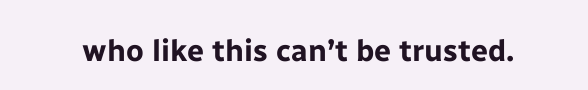who like this can’t be trusted.